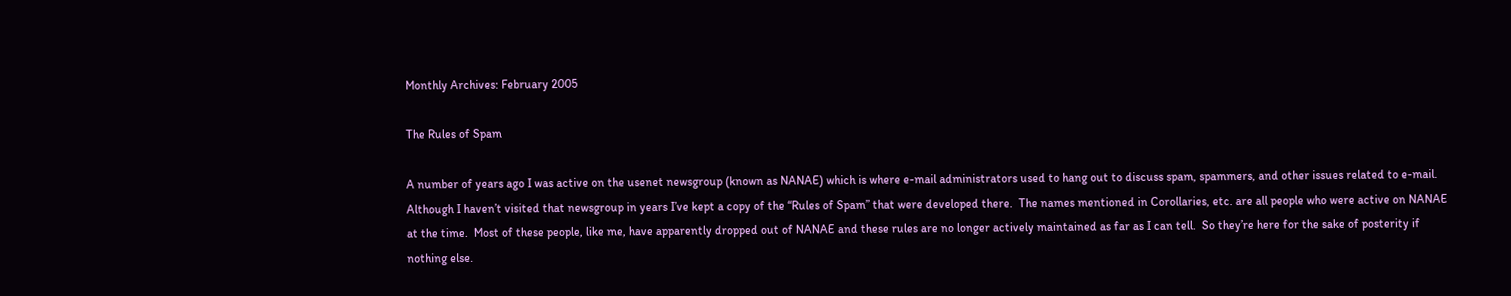Monthly Archives: February 2005

The Rules of Spam

A number of years ago I was active on the usenet newsgroup (known as NANAE) which is where e-mail administrators used to hang out to discuss spam, spammers, and other issues related to e-mail.  Although I haven’t visited that newsgroup in years I’ve kept a copy of the “Rules of Spam” that were developed there.  The names mentioned in Corollaries, etc. are all people who were active on NANAE at the time.  Most of these people, like me, have apparently dropped out of NANAE and these rules are no longer actively maintained as far as I can tell.  So they’re here for the sake of posterity if nothing else.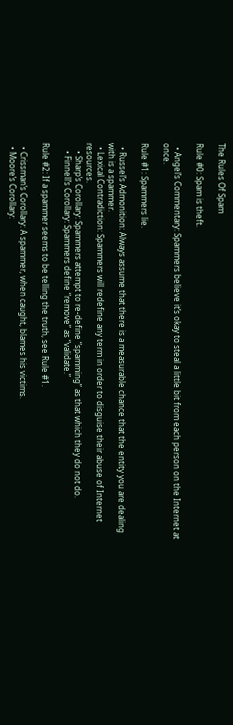The Rules Of Spam

Rule #0: Spam is theft.

  • Angel’s Commentary: Spammers believe it’s okay to steal a little bit from each person on the Internet at once.

Rule #1: Spammers lie.

  • Russel’s Admonition: Always assume that there is a measurable chance that the entity you are dealing with is a spammer.
  • Lexical Contradiction: Spammers will redefine any term in order to disguise their abuse of Internet resources.
    • Sharp’s Corollary: Spammers attempt to re-define “spamming” as that which they do not do.
    • Finnell’s Corollary: Spammers define “remove” as “validate.”

Rule #2: If a spammer seems to be telling the truth, see Rule #1.

  • Crissman’s Corollary: A spammer, when caught, blames his victims.
  • Moore’s Corollary: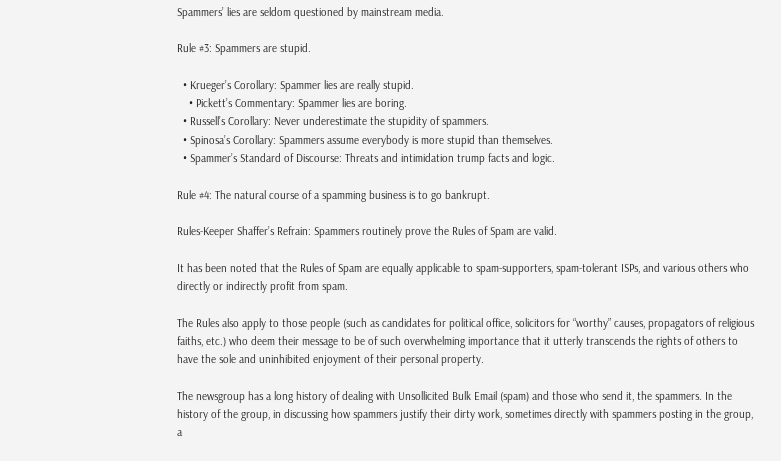Spammers’ lies are seldom questioned by mainstream media.

Rule #3: Spammers are stupid.

  • Krueger’s Corollary: Spammer lies are really stupid.
    • Pickett’s Commentary: Spammer lies are boring.
  • Russell’s Corollary: Never underestimate the stupidity of spammers.
  • Spinosa’s Corollary: Spammers assume everybody is more stupid than themselves.
  • Spammer’s Standard of Discourse: Threats and intimidation trump facts and logic.

Rule #4: The natural course of a spamming business is to go bankrupt.

Rules-Keeper Shaffer’s Refrain: Spammers routinely prove the Rules of Spam are valid.

It has been noted that the Rules of Spam are equally applicable to spam-supporters, spam-tolerant ISPs, and various others who directly or indirectly profit from spam.

The Rules also apply to those people (such as candidates for political office, solicitors for “worthy” causes, propagators of religious faiths, etc.) who deem their message to be of such overwhelming importance that it utterly transcends the rights of others to have the sole and uninhibited enjoyment of their personal property.

The newsgroup has a long history of dealing with Unsollicited Bulk Email (spam) and those who send it, the spammers. In the history of the group, in discussing how spammers justify their dirty work, sometimes directly with spammers posting in the group, a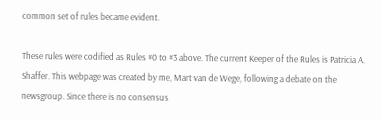common set of rules became evident.

These rules were codified as Rules #0 to #3 above. The current Keeper of the Rules is Patricia A. Shaffer. This webpage was created by me, Mart van de Wege, following a debate on the newsgroup. Since there is no consensus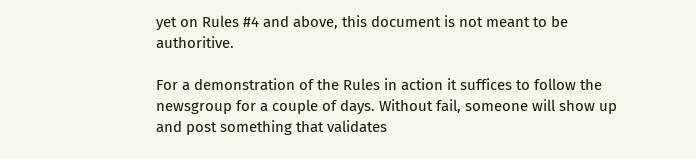yet on Rules #4 and above, this document is not meant to be authoritive.

For a demonstration of the Rules in action it suffices to follow the newsgroup for a couple of days. Without fail, someone will show up and post something that validates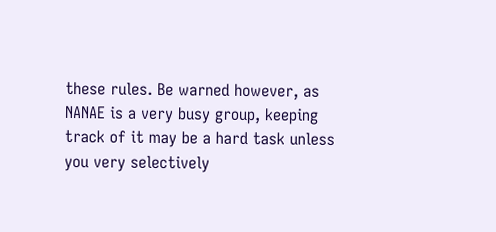these rules. Be warned however, as NANAE is a very busy group, keeping track of it may be a hard task unless you very selectively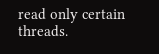read only certain threads.